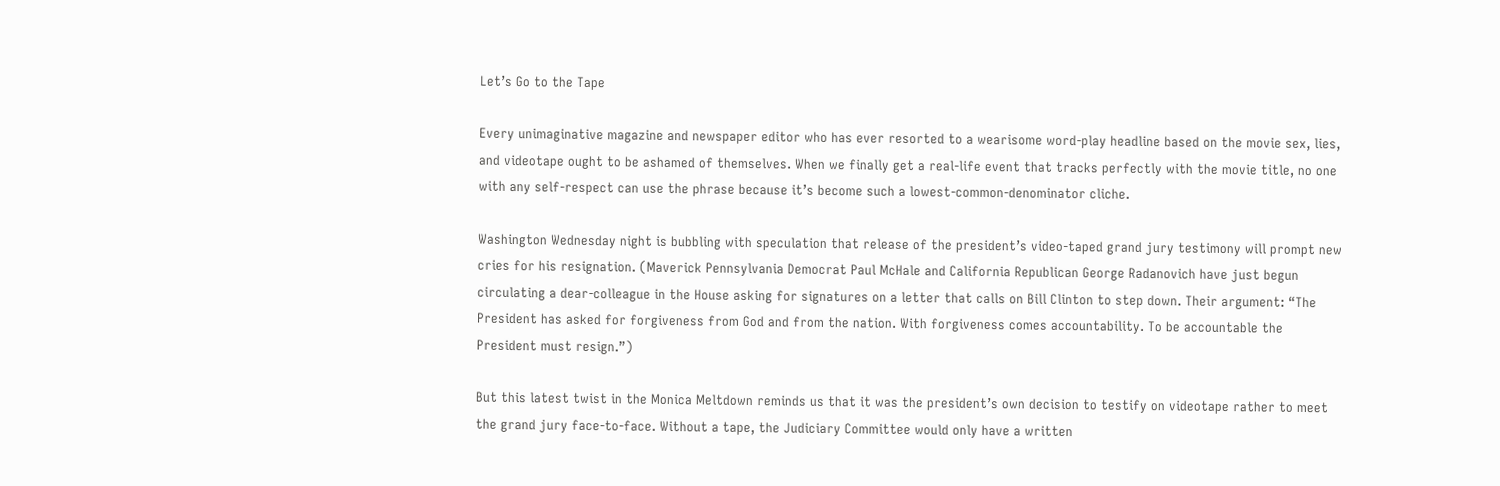Let’s Go to the Tape

Every unimaginative magazine and newspaper editor who has ever resorted to a wearisome word-play headline based on the movie sex, lies, and videotape ought to be ashamed of themselves. When we finally get a real-life event that tracks perfectly with the movie title, no one with any self-respect can use the phrase because it’s become such a lowest-common-denominator cliche.

Washington Wednesday night is bubbling with speculation that release of the president’s video-taped grand jury testimony will prompt new cries for his resignation. (Maverick Pennsylvania Democrat Paul McHale and California Republican George Radanovich have just begun circulating a dear-colleague in the House asking for signatures on a letter that calls on Bill Clinton to step down. Their argument: “The President has asked for forgiveness from God and from the nation. With forgiveness comes accountability. To be accountable the President must resign.”)

But this latest twist in the Monica Meltdown reminds us that it was the president’s own decision to testify on videotape rather to meet the grand jury face-to-face. Without a tape, the Judiciary Committee would only have a written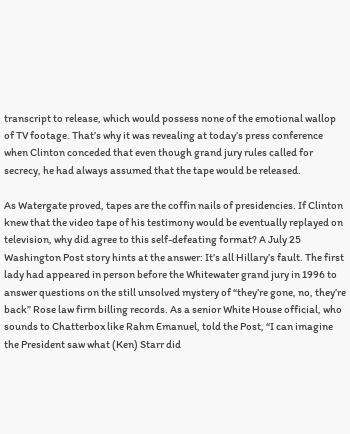transcript to release, which would possess none of the emotional wallop of TV footage. That’s why it was revealing at today’s press conference when Clinton conceded that even though grand jury rules called for secrecy, he had always assumed that the tape would be released.

As Watergate proved, tapes are the coffin nails of presidencies. If Clinton knew that the video tape of his testimony would be eventually replayed on television, why did agree to this self-defeating format? A July 25 Washington Post story hints at the answer: It’s all Hillary’s fault. The first lady had appeared in person before the Whitewater grand jury in 1996 to answer questions on the still unsolved mystery of “they’re gone, no, they’re back” Rose law firm billing records. As a senior White House official, who sounds to Chatterbox like Rahm Emanuel, told the Post, “I can imagine the President saw what (Ken) Starr did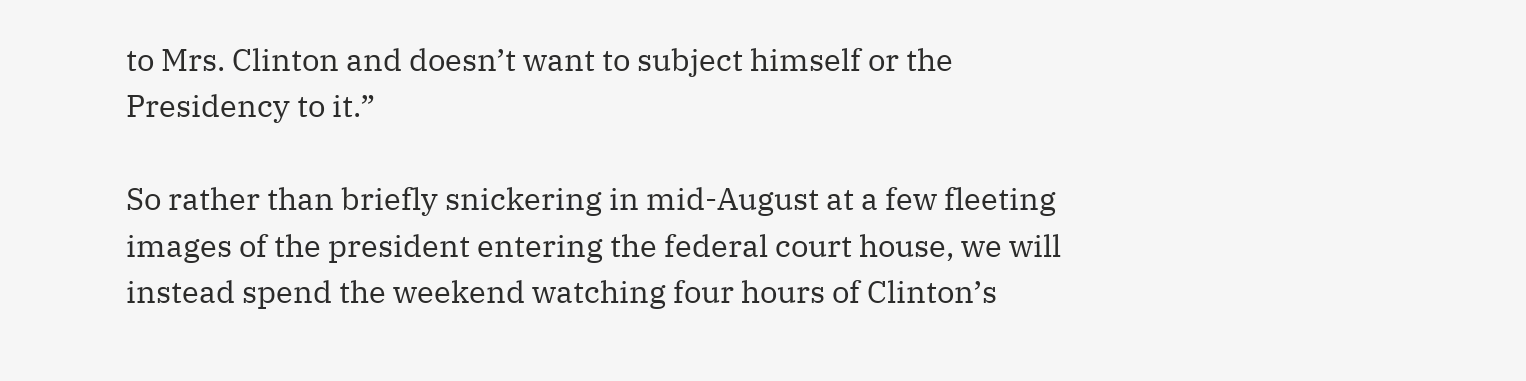to Mrs. Clinton and doesn’t want to subject himself or the Presidency to it.”

So rather than briefly snickering in mid-August at a few fleeting images of the president entering the federal court house, we will instead spend the weekend watching four hours of Clinton’s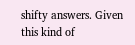shifty answers. Given this kind of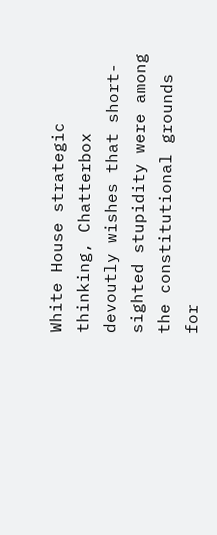White House strategic thinking, Chatterbox devoutly wishes that short-sighted stupidity were among the constitutional grounds for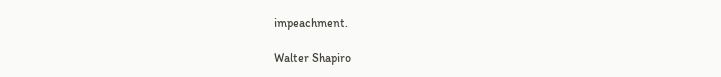impeachment.

Walter Shapiro